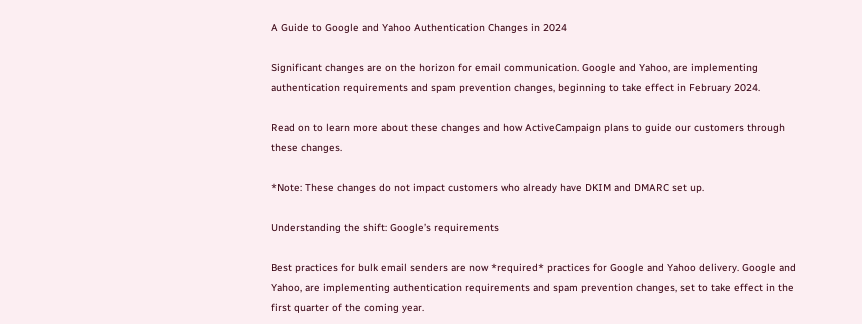A Guide to Google and Yahoo Authentication Changes in 2024

Significant changes are on the horizon for email communication. Google and Yahoo, are implementing authentication requirements and spam prevention changes, beginning to take effect in February 2024.

Read on to learn more about these changes and how ActiveCampaign plans to guide our customers through these changes.

*Note: These changes do not impact customers who already have DKIM and DMARC set up.

Understanding the shift: Google’s requirements

Best practices for bulk email senders are now *required* practices for Google and Yahoo delivery. Google and Yahoo, are implementing authentication requirements and spam prevention changes, set to take effect in the first quarter of the coming year.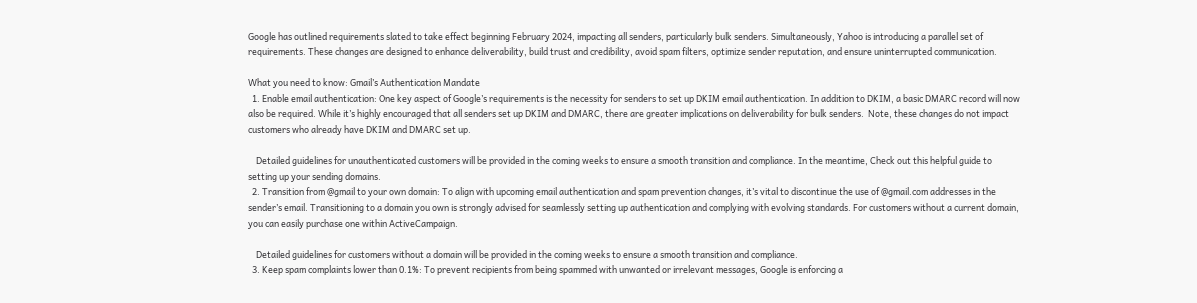Google has outlined requirements slated to take effect beginning February 2024, impacting all senders, particularly bulk senders. Simultaneously, Yahoo is introducing a parallel set of requirements. These changes are designed to enhance deliverability, build trust and credibility, avoid spam filters, optimize sender reputation, and ensure uninterrupted communication.

What you need to know: Gmail’s Authentication Mandate
  1. Enable email authentication: One key aspect of Google’s requirements is the necessity for senders to set up DKIM email authentication. In addition to DKIM, a basic DMARC record will now also be required. While it’s highly encouraged that all senders set up DKIM and DMARC, there are greater implications on deliverability for bulk senders.  Note, these changes do not impact customers who already have DKIM and DMARC set up.

    Detailed guidelines for unauthenticated customers will be provided in the coming weeks to ensure a smooth transition and compliance. In the meantime, Check out this helpful guide to setting up your sending domains.
  2. Transition from @gmail to your own domain: To align with upcoming email authentication and spam prevention changes, it’s vital to discontinue the use of @gmail.com addresses in the sender’s email. Transitioning to a domain you own is strongly advised for seamlessly setting up authentication and complying with evolving standards. For customers without a current domain, you can easily purchase one within ActiveCampaign.

    Detailed guidelines for customers without a domain will be provided in the coming weeks to ensure a smooth transition and compliance.
  3. Keep spam complaints lower than 0.1%: To prevent recipients from being spammed with unwanted or irrelevant messages, Google is enforcing a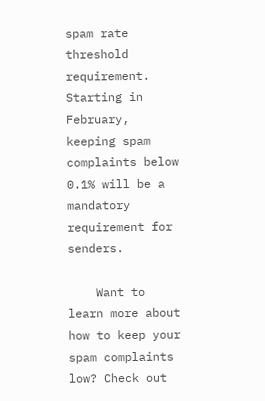spam rate threshold requirement. Starting in February, keeping spam complaints below 0.1% will be a mandatory requirement for senders.

    Want to learn more about how to keep your spam complaints low? Check out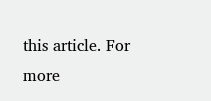this article. For more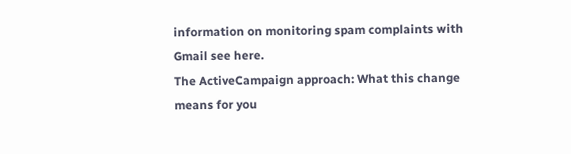information on monitoring spam complaints with Gmail see here.
The ActiveCampaign approach: What this change means for you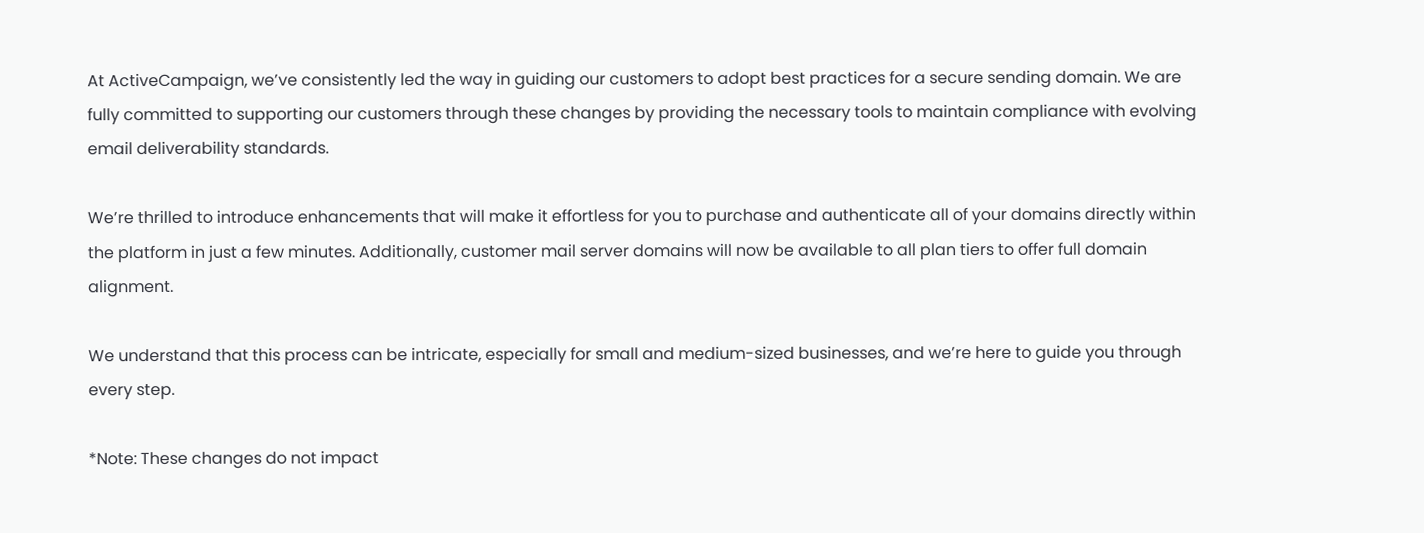At ActiveCampaign, we’ve consistently led the way in guiding our customers to adopt best practices for a secure sending domain. We are fully committed to supporting our customers through these changes by providing the necessary tools to maintain compliance with evolving email deliverability standards.

We’re thrilled to introduce enhancements that will make it effortless for you to purchase and authenticate all of your domains directly within the platform in just a few minutes. Additionally, customer mail server domains will now be available to all plan tiers to offer full domain alignment.

We understand that this process can be intricate, especially for small and medium-sized businesses, and we’re here to guide you through every step.

*Note: These changes do not impact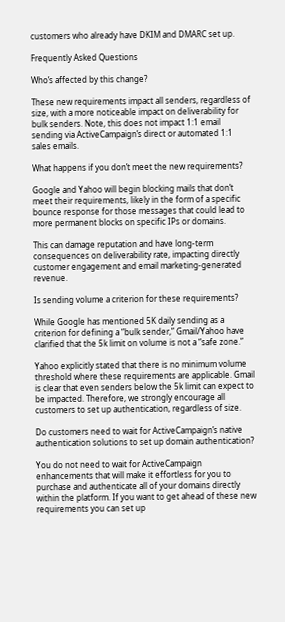customers who already have DKIM and DMARC set up.

Frequently Asked Questions

Who’s affected by this change?

These new requirements impact all senders, regardless of size, with a more noticeable impact on deliverability for bulk senders. Note, this does not impact 1:1 email sending via ActiveCampaign’s direct or automated 1:1 sales emails.

What happens if you don’t meet the new requirements?

Google and Yahoo will begin blocking mails that don’t meet their requirements, likely in the form of a specific bounce response for those messages that could lead to more permanent blocks on specific IPs or domains.

This can damage reputation and have long-term consequences on deliverability rate, impacting directly customer engagement and email marketing-generated revenue.

Is sending volume a criterion for these requirements?

While Google has mentioned 5K daily sending as a criterion for defining a “bulk sender,” Gmail/Yahoo have clarified that the 5k limit on volume is not a “safe zone.”

Yahoo explicitly stated that there is no minimum volume threshold where these requirements are applicable. Gmail is clear that even senders below the 5k limit can expect to be impacted. Therefore, we strongly encourage all customers to set up authentication, regardless of size.

Do customers need to wait for ActiveCampaign’s native authentication solutions to set up domain authentication?

You do not need to wait for ActiveCampaign enhancements that will make it effortless for you to purchase and authenticate all of your domains directly within the platform. If you want to get ahead of these new requirements you can set up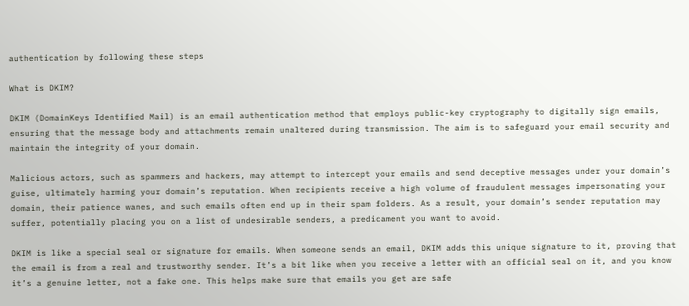authentication by following these steps

What is DKIM?

DKIM (DomainKeys Identified Mail) is an email authentication method that employs public-key cryptography to digitally sign emails, ensuring that the message body and attachments remain unaltered during transmission. The aim is to safeguard your email security and maintain the integrity of your domain.

Malicious actors, such as spammers and hackers, may attempt to intercept your emails and send deceptive messages under your domain’s guise, ultimately harming your domain’s reputation. When recipients receive a high volume of fraudulent messages impersonating your domain, their patience wanes, and such emails often end up in their spam folders. As a result, your domain’s sender reputation may suffer, potentially placing you on a list of undesirable senders, a predicament you want to avoid.

DKIM is like a special seal or signature for emails. When someone sends an email, DKIM adds this unique signature to it, proving that the email is from a real and trustworthy sender. It’s a bit like when you receive a letter with an official seal on it, and you know it’s a genuine letter, not a fake one. This helps make sure that emails you get are safe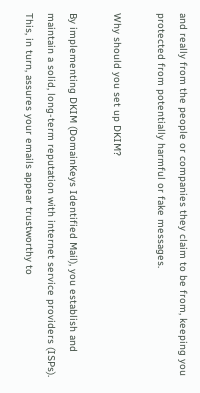and really from the people or companies they claim to be from, keeping you protected from potentially harmful or fake messages.

Why should you set up DKIM?

By implementing DKIM (DomainKeys Identified Mail), you establish and maintain a solid, long-term reputation with internet service providers (ISPs). This, in turn, assures your emails appear trustworthy to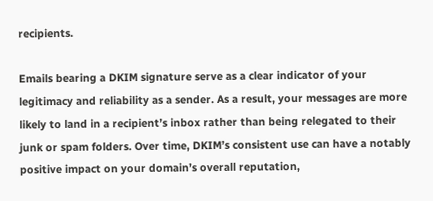recipients.

Emails bearing a DKIM signature serve as a clear indicator of your legitimacy and reliability as a sender. As a result, your messages are more likely to land in a recipient’s inbox rather than being relegated to their junk or spam folders. Over time, DKIM’s consistent use can have a notably positive impact on your domain’s overall reputation,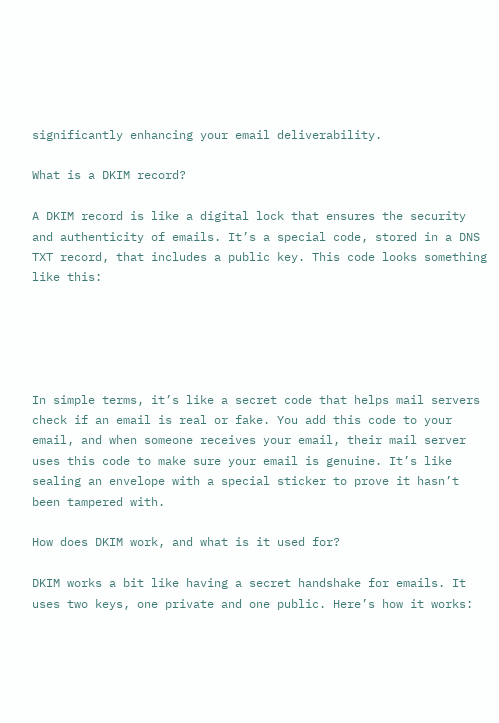significantly enhancing your email deliverability.

What is a DKIM record?

A DKIM record is like a digital lock that ensures the security and authenticity of emails. It’s a special code, stored in a DNS TXT record, that includes a public key. This code looks something like this:





In simple terms, it’s like a secret code that helps mail servers check if an email is real or fake. You add this code to your email, and when someone receives your email, their mail server uses this code to make sure your email is genuine. It’s like sealing an envelope with a special sticker to prove it hasn’t been tampered with.

How does DKIM work, and what is it used for?

DKIM works a bit like having a secret handshake for emails. It uses two keys, one private and one public. Here’s how it works: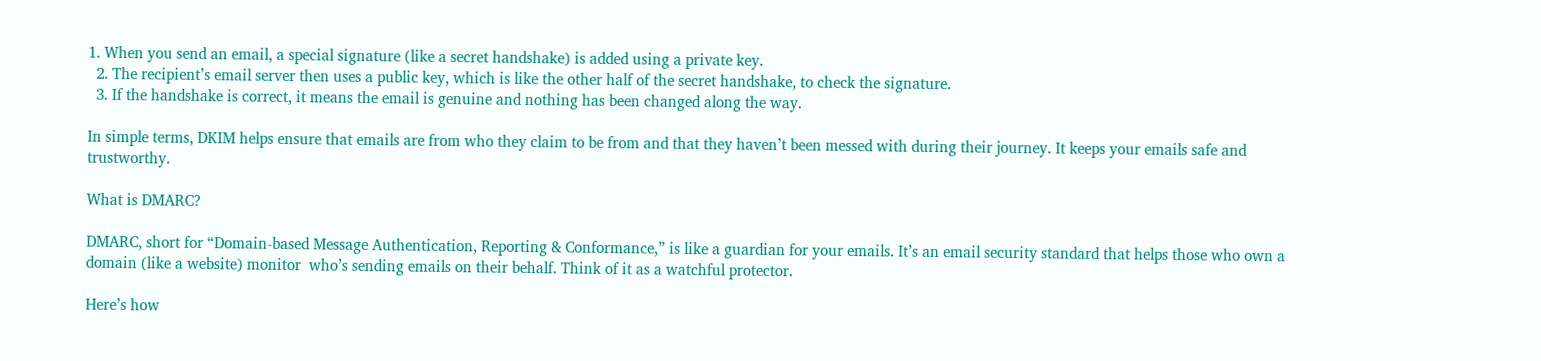1. When you send an email, a special signature (like a secret handshake) is added using a private key.
  2. The recipient’s email server then uses a public key, which is like the other half of the secret handshake, to check the signature.
  3. If the handshake is correct, it means the email is genuine and nothing has been changed along the way.

In simple terms, DKIM helps ensure that emails are from who they claim to be from and that they haven’t been messed with during their journey. It keeps your emails safe and trustworthy.

What is DMARC?

DMARC, short for “Domain-based Message Authentication, Reporting & Conformance,” is like a guardian for your emails. It’s an email security standard that helps those who own a domain (like a website) monitor  who’s sending emails on their behalf. Think of it as a watchful protector.

Here’s how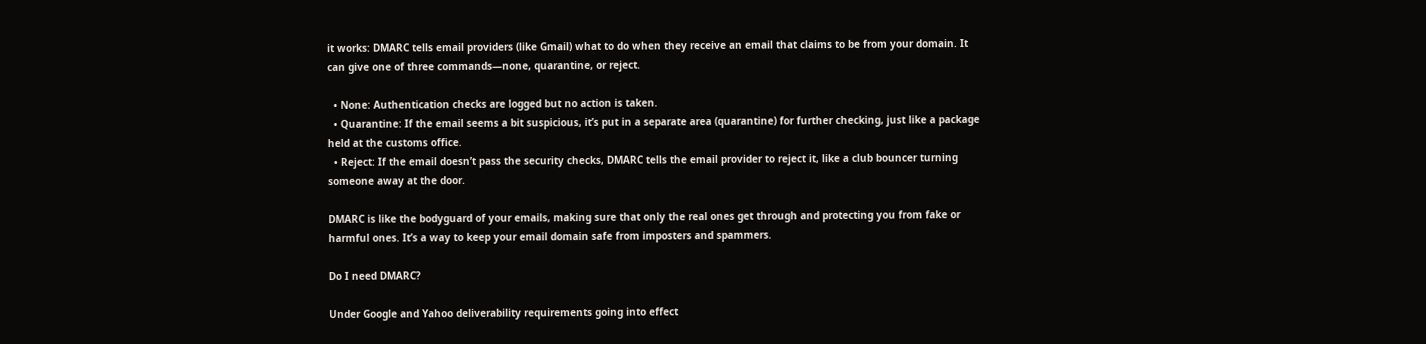it works: DMARC tells email providers (like Gmail) what to do when they receive an email that claims to be from your domain. It can give one of three commands—none, quarantine, or reject.

  • None: Authentication checks are logged but no action is taken.
  • Quarantine: If the email seems a bit suspicious, it’s put in a separate area (quarantine) for further checking, just like a package held at the customs office.
  • Reject: If the email doesn’t pass the security checks, DMARC tells the email provider to reject it, like a club bouncer turning someone away at the door.

DMARC is like the bodyguard of your emails, making sure that only the real ones get through and protecting you from fake or harmful ones. It’s a way to keep your email domain safe from imposters and spammers.

Do I need DMARC?

Under Google and Yahoo deliverability requirements going into effect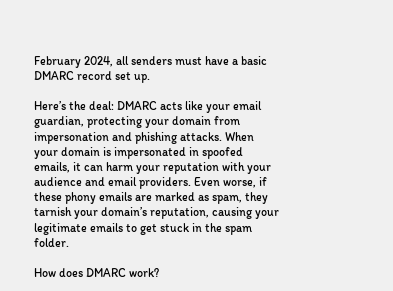February 2024, all senders must have a basic DMARC record set up.

Here’s the deal: DMARC acts like your email guardian, protecting your domain from impersonation and phishing attacks. When your domain is impersonated in spoofed emails, it can harm your reputation with your audience and email providers. Even worse, if these phony emails are marked as spam, they tarnish your domain’s reputation, causing your legitimate emails to get stuck in the spam folder.

How does DMARC work?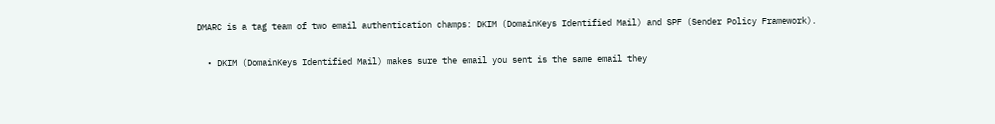DMARC is a tag team of two email authentication champs: DKIM (DomainKeys Identified Mail) and SPF (Sender Policy Framework).

  • DKIM (DomainKeys Identified Mail) makes sure the email you sent is the same email they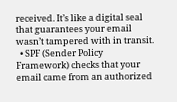received. It’s like a digital seal that guarantees your email wasn’t tampered with in transit.
  • SPF (Sender Policy Framework) checks that your email came from an authorized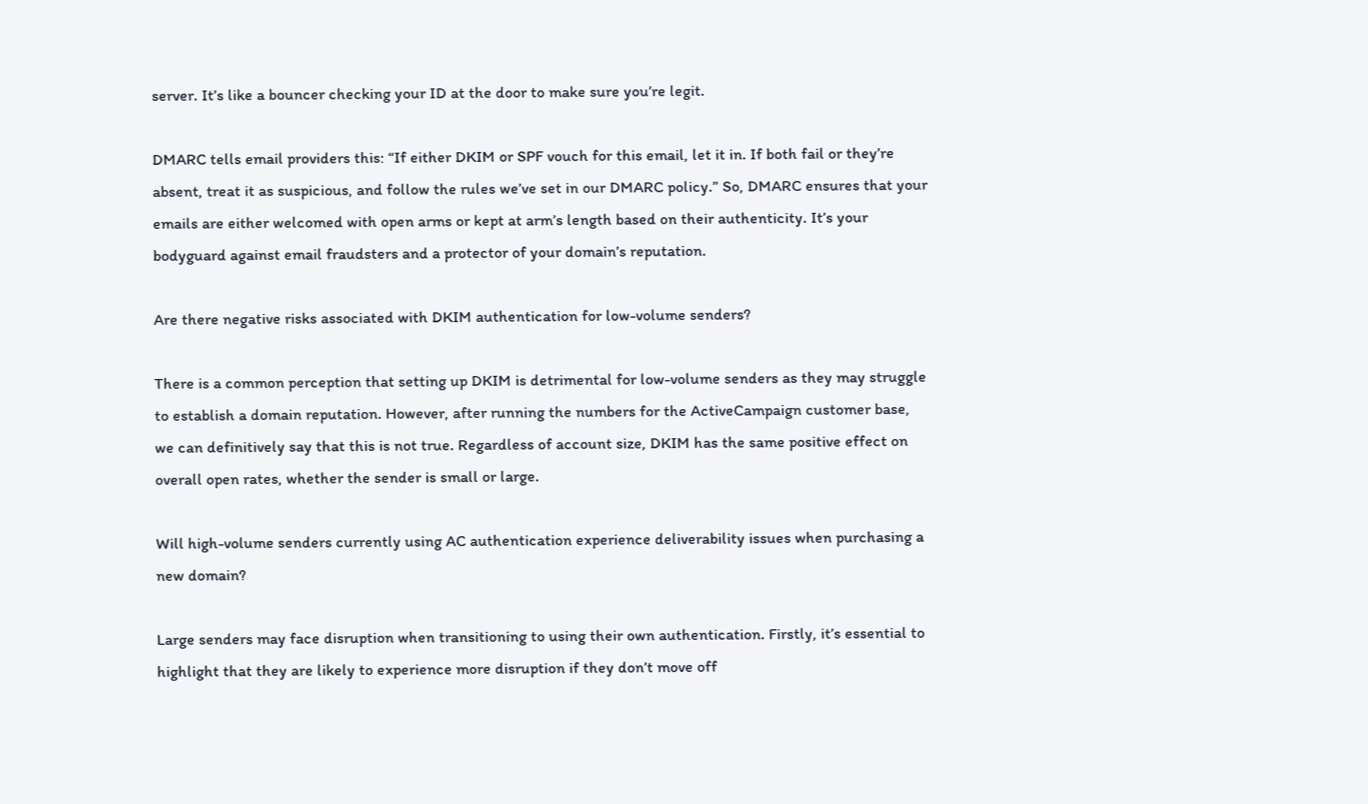server. It’s like a bouncer checking your ID at the door to make sure you’re legit.

DMARC tells email providers this: “If either DKIM or SPF vouch for this email, let it in. If both fail or they’re absent, treat it as suspicious, and follow the rules we’ve set in our DMARC policy.” So, DMARC ensures that your emails are either welcomed with open arms or kept at arm’s length based on their authenticity. It’s your bodyguard against email fraudsters and a protector of your domain’s reputation.

Are there negative risks associated with DKIM authentication for low-volume senders?

There is a common perception that setting up DKIM is detrimental for low-volume senders as they may struggle to establish a domain reputation. However, after running the numbers for the ActiveCampaign customer base, we can definitively say that this is not true. Regardless of account size, DKIM has the same positive effect on overall open rates, whether the sender is small or large.

Will high-volume senders currently using AC authentication experience deliverability issues when purchasing a new domain?

Large senders may face disruption when transitioning to using their own authentication. Firstly, it’s essential to highlight that they are likely to experience more disruption if they don’t move off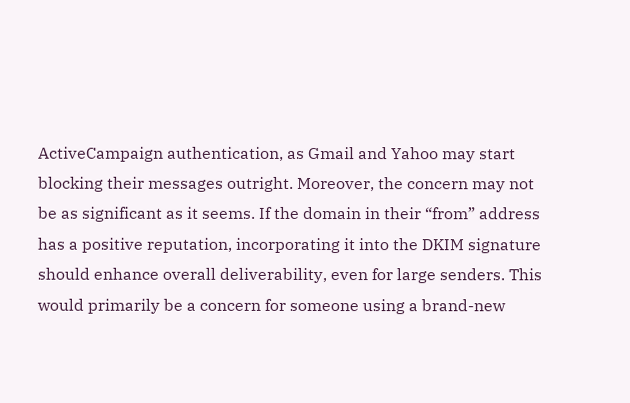ActiveCampaign authentication, as Gmail and Yahoo may start blocking their messages outright. Moreover, the concern may not be as significant as it seems. If the domain in their “from” address has a positive reputation, incorporating it into the DKIM signature should enhance overall deliverability, even for large senders. This would primarily be a concern for someone using a brand-new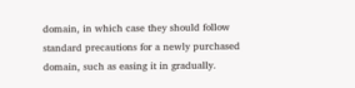domain, in which case they should follow standard precautions for a newly purchased domain, such as easing it in gradually.